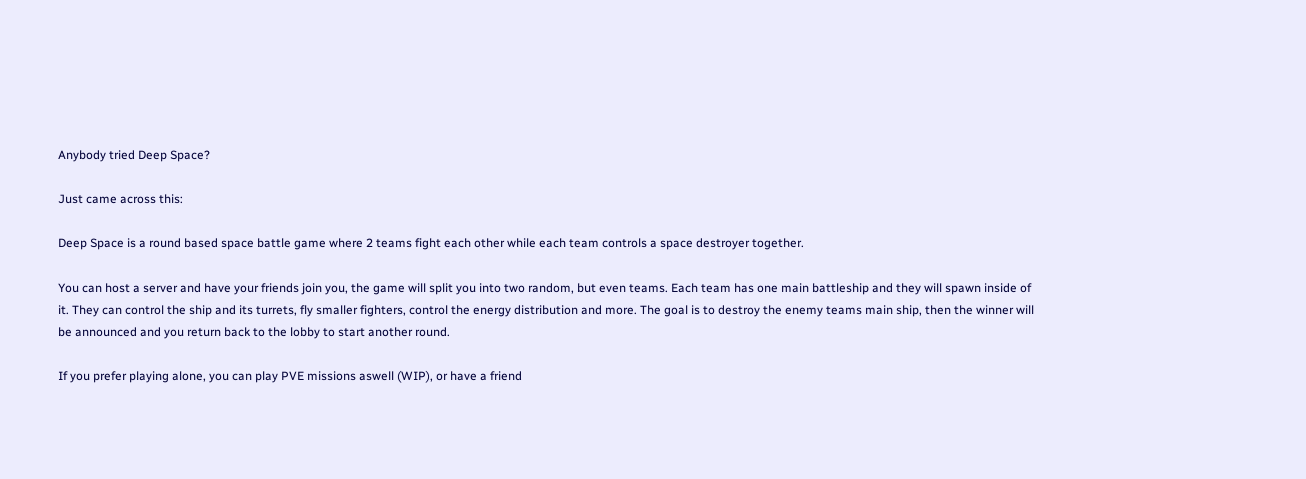Anybody tried Deep Space?

Just came across this:

Deep Space is a round based space battle game where 2 teams fight each other while each team controls a space destroyer together.

You can host a server and have your friends join you, the game will split you into two random, but even teams. Each team has one main battleship and they will spawn inside of it. They can control the ship and its turrets, fly smaller fighters, control the energy distribution and more. The goal is to destroy the enemy teams main ship, then the winner will be announced and you return back to the lobby to start another round.

If you prefer playing alone, you can play PVE missions aswell (WIP), or have a friend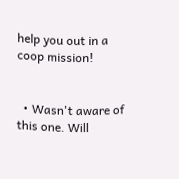help you out in a coop mission!


  • Wasn't aware of this one. Will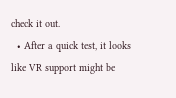check it out.
  • After a quick test, it looks like VR support might be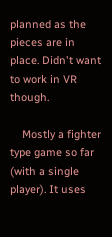planned as the pieces are in place. Didn't want to work in VR though.

    Mostly a fighter type game so far (with a single player). It uses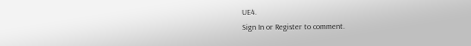UE4.
Sign In or Register to comment.